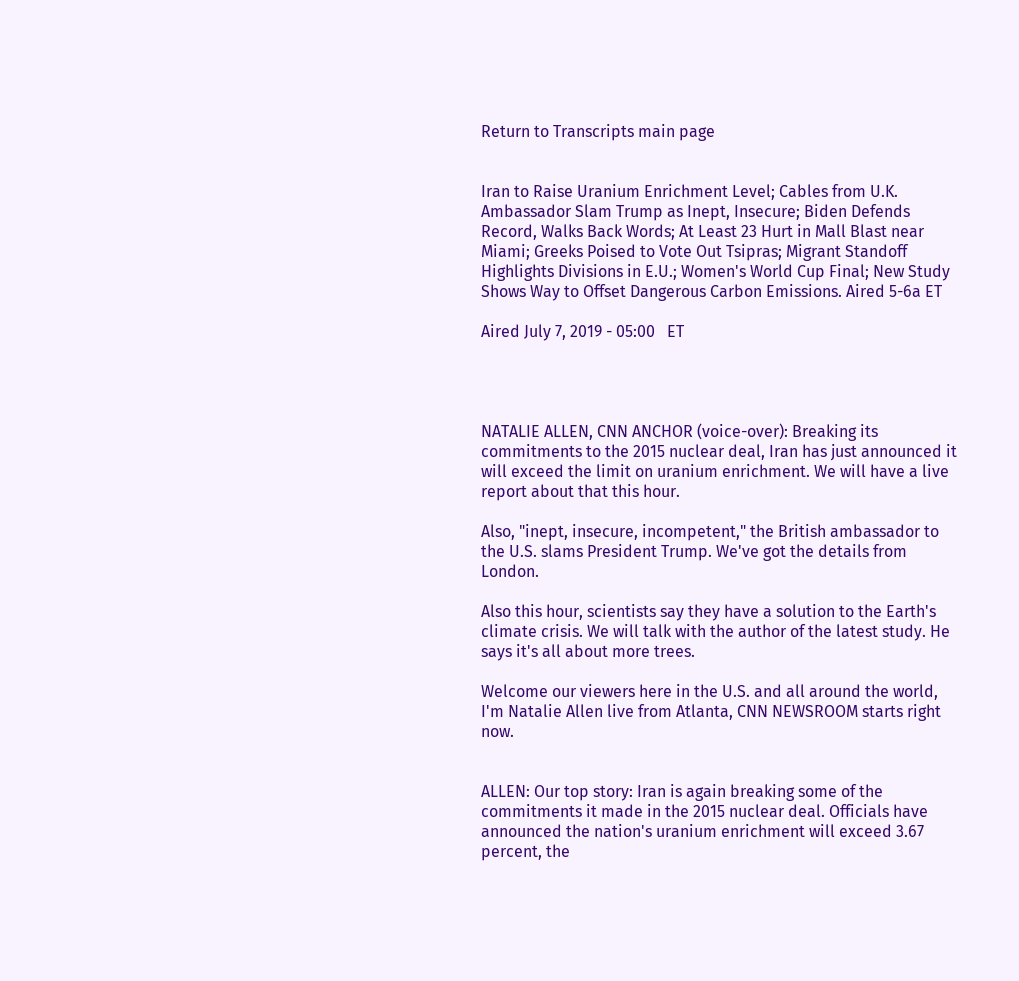Return to Transcripts main page


Iran to Raise Uranium Enrichment Level; Cables from U.K. Ambassador Slam Trump as Inept, Insecure; Biden Defends Record, Walks Back Words; At Least 23 Hurt in Mall Blast near Miami; Greeks Poised to Vote Out Tsipras; Migrant Standoff Highlights Divisions in E.U.; Women's World Cup Final; New Study Shows Way to Offset Dangerous Carbon Emissions. Aired 5-6a ET

Aired July 7, 2019 - 05:00   ET




NATALIE ALLEN, CNN ANCHOR (voice-over): Breaking its commitments to the 2015 nuclear deal, Iran has just announced it will exceed the limit on uranium enrichment. We will have a live report about that this hour.

Also, "inept, insecure, incompetent," the British ambassador to the U.S. slams President Trump. We've got the details from London.

Also this hour, scientists say they have a solution to the Earth's climate crisis. We will talk with the author of the latest study. He says it's all about more trees.

Welcome our viewers here in the U.S. and all around the world, I'm Natalie Allen live from Atlanta, CNN NEWSROOM starts right now.


ALLEN: Our top story: Iran is again breaking some of the commitments it made in the 2015 nuclear deal. Officials have announced the nation's uranium enrichment will exceed 3.67 percent, the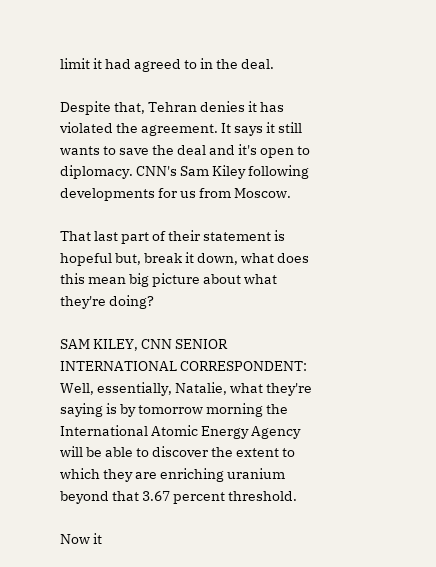limit it had agreed to in the deal.

Despite that, Tehran denies it has violated the agreement. It says it still wants to save the deal and it's open to diplomacy. CNN's Sam Kiley following developments for us from Moscow.

That last part of their statement is hopeful but, break it down, what does this mean big picture about what they're doing?

SAM KILEY, CNN SENIOR INTERNATIONAL CORRESPONDENT: Well, essentially, Natalie, what they're saying is by tomorrow morning the International Atomic Energy Agency will be able to discover the extent to which they are enriching uranium beyond that 3.67 percent threshold.

Now it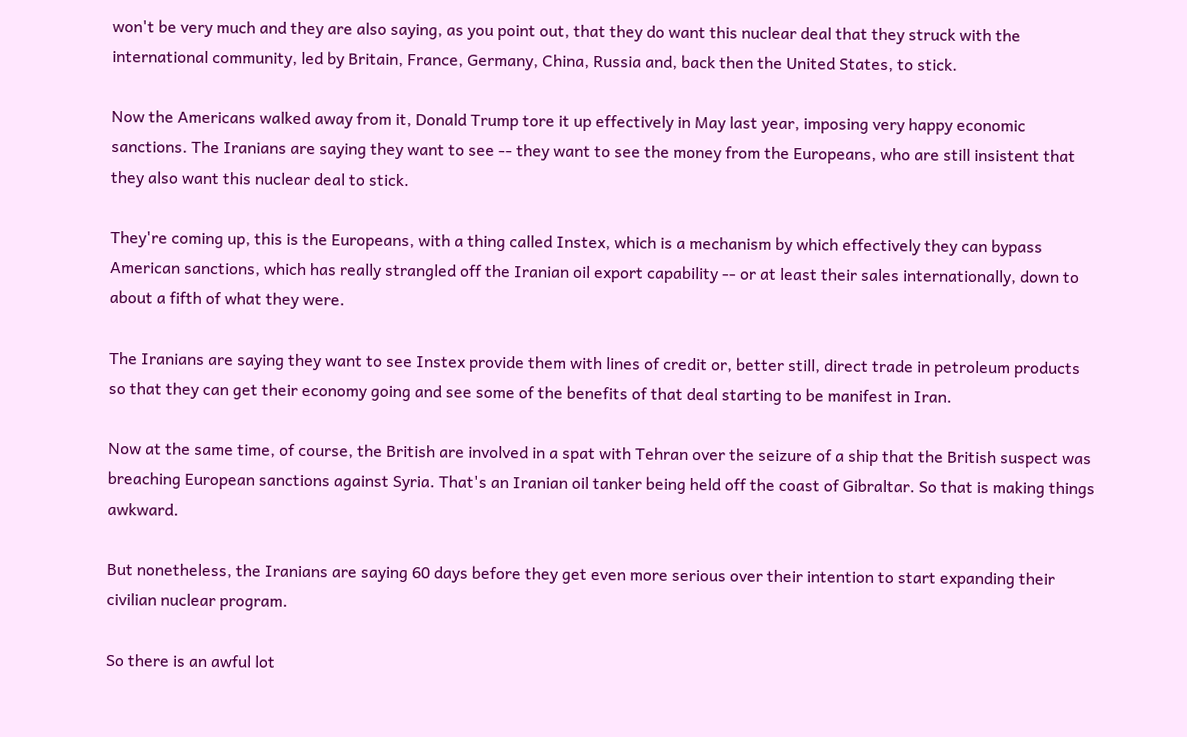won't be very much and they are also saying, as you point out, that they do want this nuclear deal that they struck with the international community, led by Britain, France, Germany, China, Russia and, back then the United States, to stick.

Now the Americans walked away from it, Donald Trump tore it up effectively in May last year, imposing very happy economic sanctions. The Iranians are saying they want to see -- they want to see the money from the Europeans, who are still insistent that they also want this nuclear deal to stick.

They're coming up, this is the Europeans, with a thing called Instex, which is a mechanism by which effectively they can bypass American sanctions, which has really strangled off the Iranian oil export capability -- or at least their sales internationally, down to about a fifth of what they were.

The Iranians are saying they want to see Instex provide them with lines of credit or, better still, direct trade in petroleum products so that they can get their economy going and see some of the benefits of that deal starting to be manifest in Iran.

Now at the same time, of course, the British are involved in a spat with Tehran over the seizure of a ship that the British suspect was breaching European sanctions against Syria. That's an Iranian oil tanker being held off the coast of Gibraltar. So that is making things awkward.

But nonetheless, the Iranians are saying 60 days before they get even more serious over their intention to start expanding their civilian nuclear program.

So there is an awful lot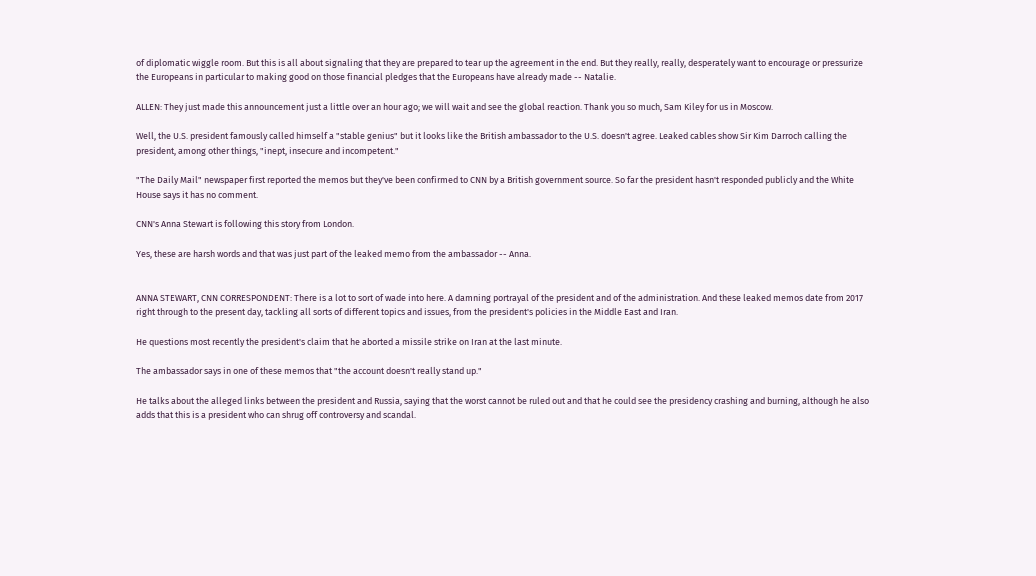of diplomatic wiggle room. But this is all about signaling that they are prepared to tear up the agreement in the end. But they really, really, desperately want to encourage or pressurize the Europeans in particular to making good on those financial pledges that the Europeans have already made -- Natalie.

ALLEN: They just made this announcement just a little over an hour ago; we will wait and see the global reaction. Thank you so much, Sam Kiley for us in Moscow.

Well, the U.S. president famously called himself a "stable genius" but it looks like the British ambassador to the U.S. doesn't agree. Leaked cables show Sir Kim Darroch calling the president, among other things, "inept, insecure and incompetent."

"The Daily Mail" newspaper first reported the memos but they've been confirmed to CNN by a British government source. So far the president hasn't responded publicly and the White House says it has no comment.

CNN's Anna Stewart is following this story from London.

Yes, these are harsh words and that was just part of the leaked memo from the ambassador -- Anna.


ANNA STEWART, CNN CORRESPONDENT: There is a lot to sort of wade into here. A damning portrayal of the president and of the administration. And these leaked memos date from 2017 right through to the present day, tackling all sorts of different topics and issues, from the president's policies in the Middle East and Iran.

He questions most recently the president's claim that he aborted a missile strike on Iran at the last minute.

The ambassador says in one of these memos that "the account doesn't really stand up."

He talks about the alleged links between the president and Russia, saying that the worst cannot be ruled out and that he could see the presidency crashing and burning, although he also adds that this is a president who can shrug off controversy and scandal.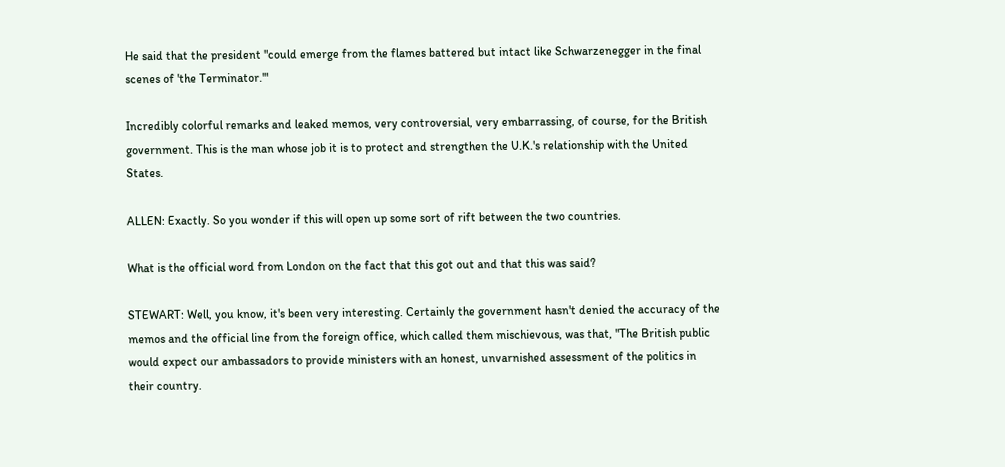He said that the president "could emerge from the flames battered but intact like Schwarzenegger in the final scenes of 'the Terminator.'"

Incredibly colorful remarks and leaked memos, very controversial, very embarrassing, of course, for the British government. This is the man whose job it is to protect and strengthen the U.K.'s relationship with the United States.

ALLEN: Exactly. So you wonder if this will open up some sort of rift between the two countries.

What is the official word from London on the fact that this got out and that this was said?

STEWART: Well, you know, it's been very interesting. Certainly the government hasn't denied the accuracy of the memos and the official line from the foreign office, which called them mischievous, was that, "The British public would expect our ambassadors to provide ministers with an honest, unvarnished assessment of the politics in their country.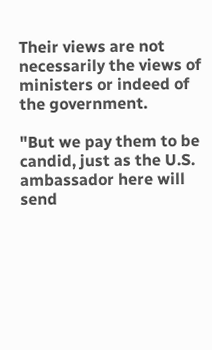Their views are not necessarily the views of ministers or indeed of the government.

"But we pay them to be candid, just as the U.S. ambassador here will send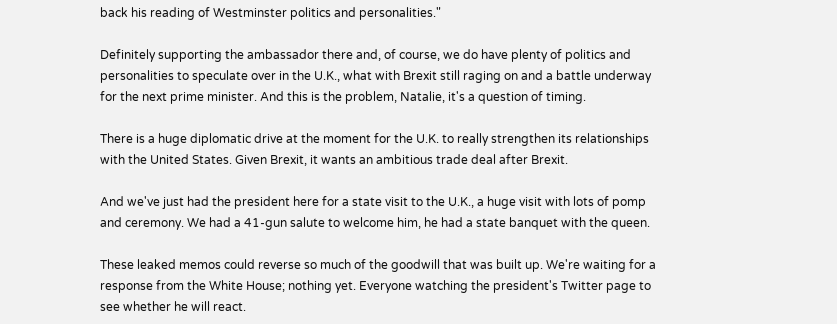back his reading of Westminster politics and personalities."

Definitely supporting the ambassador there and, of course, we do have plenty of politics and personalities to speculate over in the U.K., what with Brexit still raging on and a battle underway for the next prime minister. And this is the problem, Natalie, it's a question of timing.

There is a huge diplomatic drive at the moment for the U.K. to really strengthen its relationships with the United States. Given Brexit, it wants an ambitious trade deal after Brexit.

And we've just had the president here for a state visit to the U.K., a huge visit with lots of pomp and ceremony. We had a 41-gun salute to welcome him, he had a state banquet with the queen.

These leaked memos could reverse so much of the goodwill that was built up. We're waiting for a response from the White House; nothing yet. Everyone watching the president's Twitter page to see whether he will react.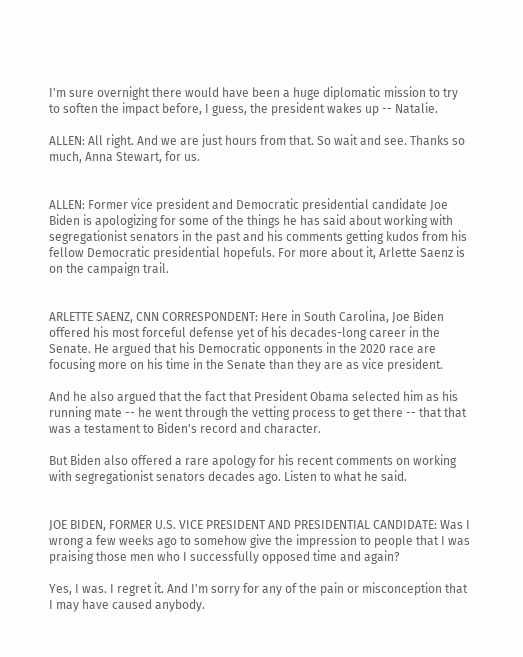I'm sure overnight there would have been a huge diplomatic mission to try to soften the impact before, I guess, the president wakes up -- Natalie.

ALLEN: All right. And we are just hours from that. So wait and see. Thanks so much, Anna Stewart, for us.


ALLEN: Former vice president and Democratic presidential candidate Joe Biden is apologizing for some of the things he has said about working with segregationist senators in the past and his comments getting kudos from his fellow Democratic presidential hopefuls. For more about it, Arlette Saenz is on the campaign trail.


ARLETTE SAENZ, CNN CORRESPONDENT: Here in South Carolina, Joe Biden offered his most forceful defense yet of his decades-long career in the Senate. He argued that his Democratic opponents in the 2020 race are focusing more on his time in the Senate than they are as vice president.

And he also argued that the fact that President Obama selected him as his running mate -- he went through the vetting process to get there -- that that was a testament to Biden's record and character.

But Biden also offered a rare apology for his recent comments on working with segregationist senators decades ago. Listen to what he said.


JOE BIDEN, FORMER U.S. VICE PRESIDENT AND PRESIDENTIAL CANDIDATE: Was I wrong a few weeks ago to somehow give the impression to people that I was praising those men who I successfully opposed time and again?

Yes, I was. I regret it. And I'm sorry for any of the pain or misconception that I may have caused anybody.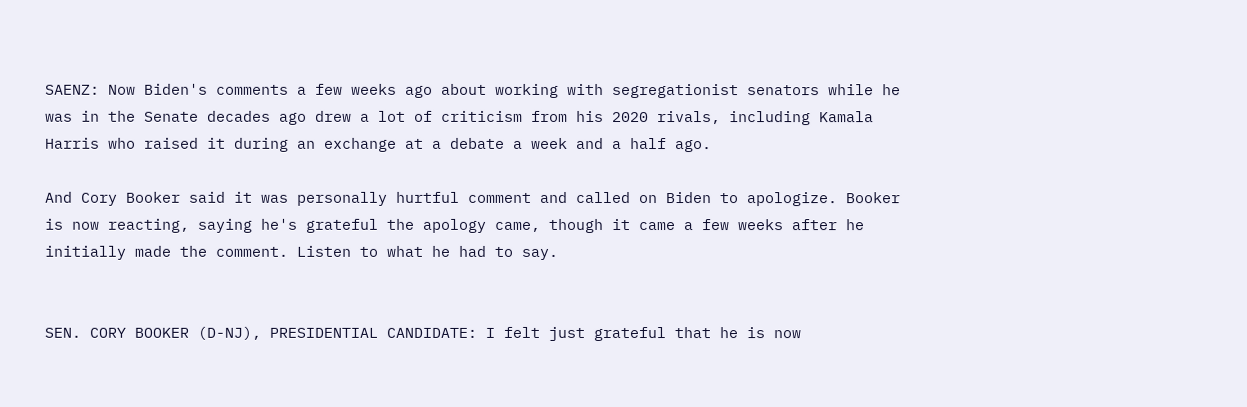SAENZ: Now Biden's comments a few weeks ago about working with segregationist senators while he was in the Senate decades ago drew a lot of criticism from his 2020 rivals, including Kamala Harris who raised it during an exchange at a debate a week and a half ago.

And Cory Booker said it was personally hurtful comment and called on Biden to apologize. Booker is now reacting, saying he's grateful the apology came, though it came a few weeks after he initially made the comment. Listen to what he had to say.


SEN. CORY BOOKER (D-NJ), PRESIDENTIAL CANDIDATE: I felt just grateful that he is now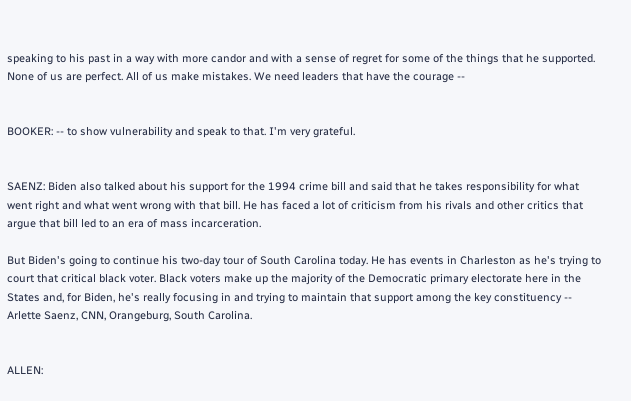speaking to his past in a way with more candor and with a sense of regret for some of the things that he supported. None of us are perfect. All of us make mistakes. We need leaders that have the courage --


BOOKER: -- to show vulnerability and speak to that. I'm very grateful.


SAENZ: Biden also talked about his support for the 1994 crime bill and said that he takes responsibility for what went right and what went wrong with that bill. He has faced a lot of criticism from his rivals and other critics that argue that bill led to an era of mass incarceration.

But Biden's going to continue his two-day tour of South Carolina today. He has events in Charleston as he's trying to court that critical black voter. Black voters make up the majority of the Democratic primary electorate here in the States and, for Biden, he's really focusing in and trying to maintain that support among the key constituency -- Arlette Saenz, CNN, Orangeburg, South Carolina.


ALLEN: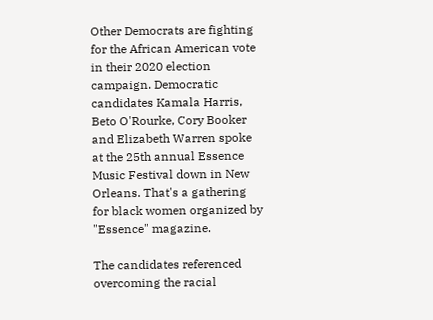Other Democrats are fighting for the African American vote in their 2020 election campaign. Democratic candidates Kamala Harris, Beto O'Rourke, Cory Booker and Elizabeth Warren spoke at the 25th annual Essence Music Festival down in New Orleans. That's a gathering for black women organized by "Essence" magazine.

The candidates referenced overcoming the racial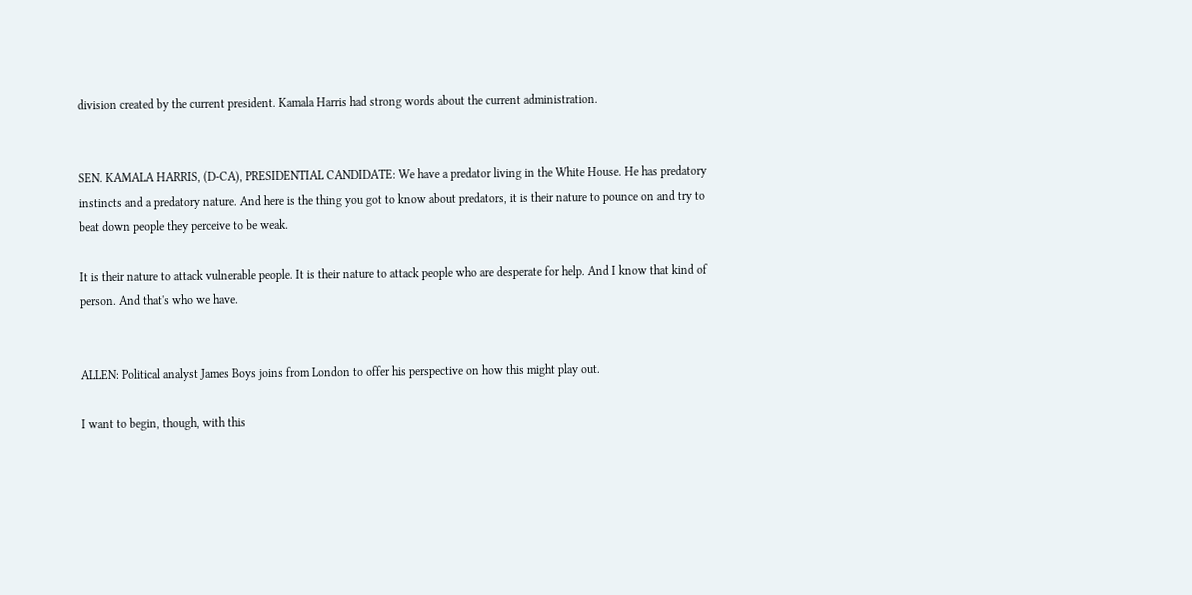division created by the current president. Kamala Harris had strong words about the current administration.


SEN. KAMALA HARRIS, (D-CA), PRESIDENTIAL CANDIDATE: We have a predator living in the White House. He has predatory instincts and a predatory nature. And here is the thing you got to know about predators, it is their nature to pounce on and try to beat down people they perceive to be weak.

It is their nature to attack vulnerable people. It is their nature to attack people who are desperate for help. And I know that kind of person. And that's who we have.


ALLEN: Political analyst James Boys joins from London to offer his perspective on how this might play out.

I want to begin, though, with this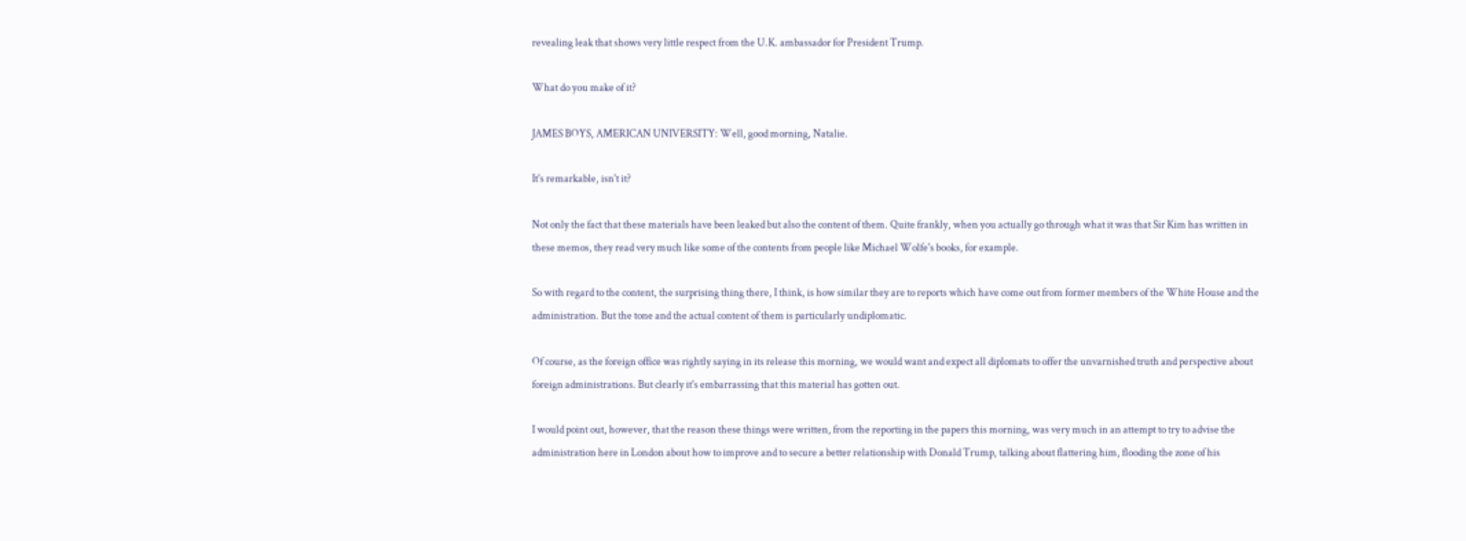revealing leak that shows very little respect from the U.K. ambassador for President Trump.

What do you make of it?

JAMES BOYS, AMERICAN UNIVERSITY: Well, good morning, Natalie.

It's remarkable, isn't it?

Not only the fact that these materials have been leaked but also the content of them. Quite frankly, when you actually go through what it was that Sir Kim has written in these memos, they read very much like some of the contents from people like Michael Wolfe's books, for example.

So with regard to the content, the surprising thing there, I think, is how similar they are to reports which have come out from former members of the White House and the administration. But the tone and the actual content of them is particularly undiplomatic.

Of course, as the foreign office was rightly saying in its release this morning, we would want and expect all diplomats to offer the unvarnished truth and perspective about foreign administrations. But clearly it's embarrassing that this material has gotten out.

I would point out, however, that the reason these things were written, from the reporting in the papers this morning, was very much in an attempt to try to advise the administration here in London about how to improve and to secure a better relationship with Donald Trump, talking about flattering him, flooding the zone of his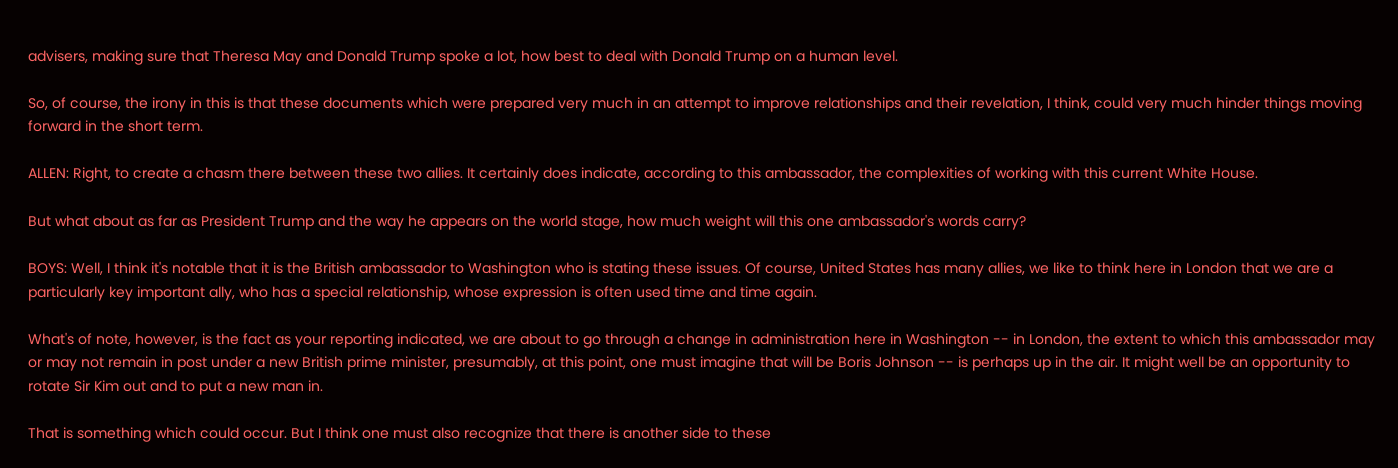advisers, making sure that Theresa May and Donald Trump spoke a lot, how best to deal with Donald Trump on a human level.

So, of course, the irony in this is that these documents which were prepared very much in an attempt to improve relationships and their revelation, I think, could very much hinder things moving forward in the short term.

ALLEN: Right, to create a chasm there between these two allies. It certainly does indicate, according to this ambassador, the complexities of working with this current White House.

But what about as far as President Trump and the way he appears on the world stage, how much weight will this one ambassador's words carry?

BOYS: Well, I think it's notable that it is the British ambassador to Washington who is stating these issues. Of course, United States has many allies, we like to think here in London that we are a particularly key important ally, who has a special relationship, whose expression is often used time and time again.

What's of note, however, is the fact as your reporting indicated, we are about to go through a change in administration here in Washington -- in London, the extent to which this ambassador may or may not remain in post under a new British prime minister, presumably, at this point, one must imagine that will be Boris Johnson -- is perhaps up in the air. It might well be an opportunity to rotate Sir Kim out and to put a new man in.

That is something which could occur. But I think one must also recognize that there is another side to these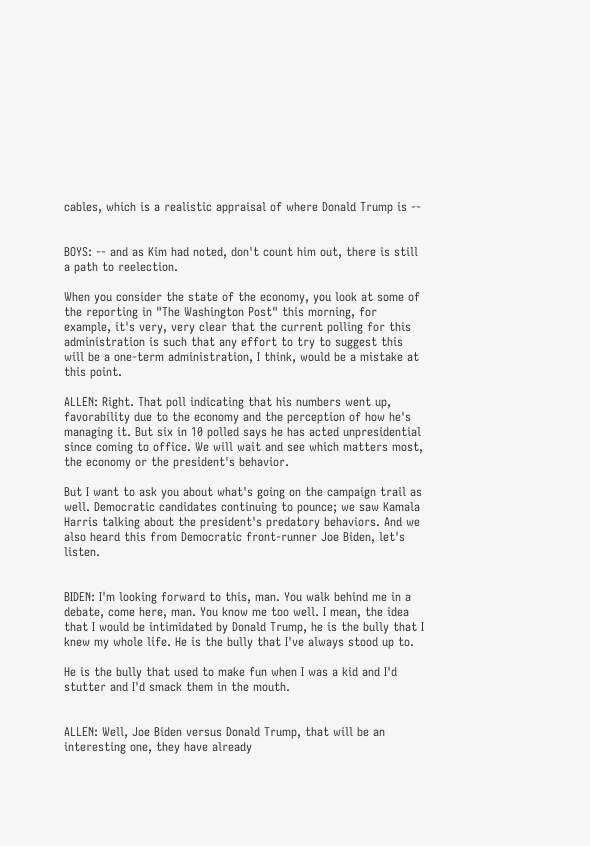cables, which is a realistic appraisal of where Donald Trump is --


BOYS: -- and as Kim had noted, don't count him out, there is still a path to reelection.

When you consider the state of the economy, you look at some of the reporting in "The Washington Post" this morning, for example, it's very, very clear that the current polling for this administration is such that any effort to try to suggest this will be a one-term administration, I think, would be a mistake at this point.

ALLEN: Right. That poll indicating that his numbers went up, favorability due to the economy and the perception of how he's managing it. But six in 10 polled says he has acted unpresidential since coming to office. We will wait and see which matters most, the economy or the president's behavior.

But I want to ask you about what's going on the campaign trail as well. Democratic candidates continuing to pounce; we saw Kamala Harris talking about the president's predatory behaviors. And we also heard this from Democratic front-runner Joe Biden, let's listen.


BIDEN: I'm looking forward to this, man. You walk behind me in a debate, come here, man. You know me too well. I mean, the idea that I would be intimidated by Donald Trump, he is the bully that I knew my whole life. He is the bully that I've always stood up to.

He is the bully that used to make fun when I was a kid and I'd stutter and I'd smack them in the mouth.


ALLEN: Well, Joe Biden versus Donald Trump, that will be an interesting one, they have already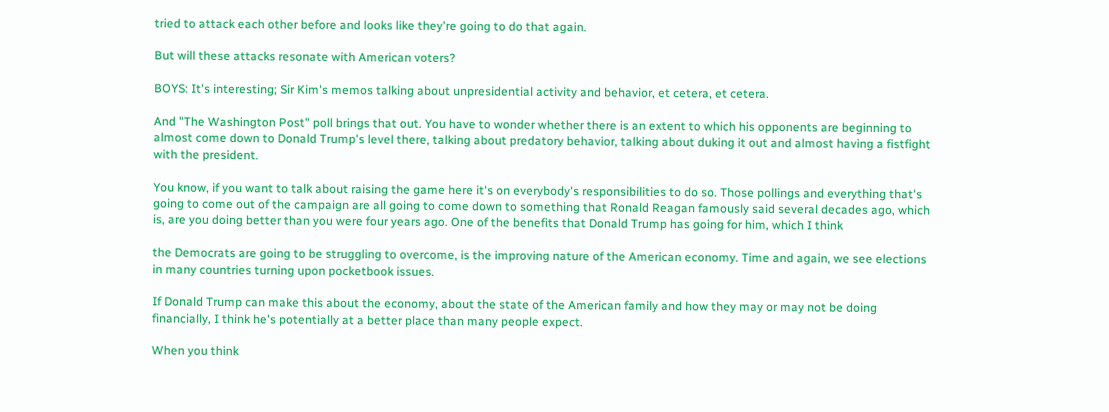tried to attack each other before and looks like they're going to do that again.

But will these attacks resonate with American voters?

BOYS: It's interesting; Sir Kim's memos talking about unpresidential activity and behavior, et cetera, et cetera.

And "The Washington Post" poll brings that out. You have to wonder whether there is an extent to which his opponents are beginning to almost come down to Donald Trump's level there, talking about predatory behavior, talking about duking it out and almost having a fistfight with the president.

You know, if you want to talk about raising the game here it's on everybody's responsibilities to do so. Those pollings and everything that's going to come out of the campaign are all going to come down to something that Ronald Reagan famously said several decades ago, which is, are you doing better than you were four years ago. One of the benefits that Donald Trump has going for him, which I think

the Democrats are going to be struggling to overcome, is the improving nature of the American economy. Time and again, we see elections in many countries turning upon pocketbook issues.

If Donald Trump can make this about the economy, about the state of the American family and how they may or may not be doing financially, I think he's potentially at a better place than many people expect.

When you think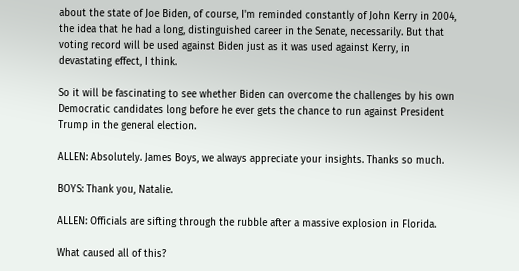about the state of Joe Biden, of course, I'm reminded constantly of John Kerry in 2004, the idea that he had a long, distinguished career in the Senate, necessarily. But that voting record will be used against Biden just as it was used against Kerry, in devastating effect, I think.

So it will be fascinating to see whether Biden can overcome the challenges by his own Democratic candidates long before he ever gets the chance to run against President Trump in the general election.

ALLEN: Absolutely. James Boys, we always appreciate your insights. Thanks so much.

BOYS: Thank you, Natalie.

ALLEN: Officials are sifting through the rubble after a massive explosion in Florida.

What caused all of this?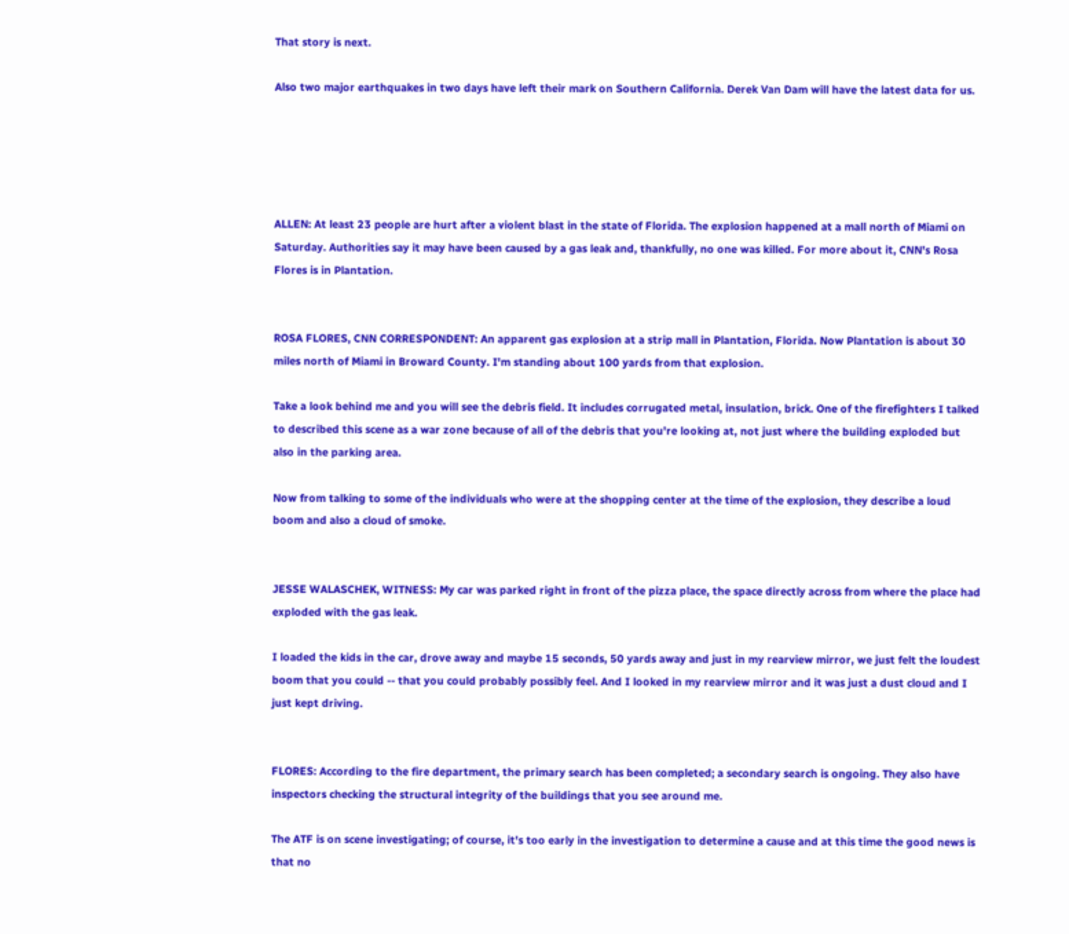That story is next.

Also two major earthquakes in two days have left their mark on Southern California. Derek Van Dam will have the latest data for us.





ALLEN: At least 23 people are hurt after a violent blast in the state of Florida. The explosion happened at a mall north of Miami on Saturday. Authorities say it may have been caused by a gas leak and, thankfully, no one was killed. For more about it, CNN's Rosa Flores is in Plantation.


ROSA FLORES, CNN CORRESPONDENT: An apparent gas explosion at a strip mall in Plantation, Florida. Now Plantation is about 30 miles north of Miami in Broward County. I'm standing about 100 yards from that explosion.

Take a look behind me and you will see the debris field. It includes corrugated metal, insulation, brick. One of the firefighters I talked to described this scene as a war zone because of all of the debris that you're looking at, not just where the building exploded but also in the parking area.

Now from talking to some of the individuals who were at the shopping center at the time of the explosion, they describe a loud boom and also a cloud of smoke.


JESSE WALASCHEK, WITNESS: My car was parked right in front of the pizza place, the space directly across from where the place had exploded with the gas leak.

I loaded the kids in the car, drove away and maybe 15 seconds, 50 yards away and just in my rearview mirror, we just felt the loudest boom that you could -- that you could probably possibly feel. And I looked in my rearview mirror and it was just a dust cloud and I just kept driving.


FLORES: According to the fire department, the primary search has been completed; a secondary search is ongoing. They also have inspectors checking the structural integrity of the buildings that you see around me.

The ATF is on scene investigating; of course, it's too early in the investigation to determine a cause and at this time the good news is that no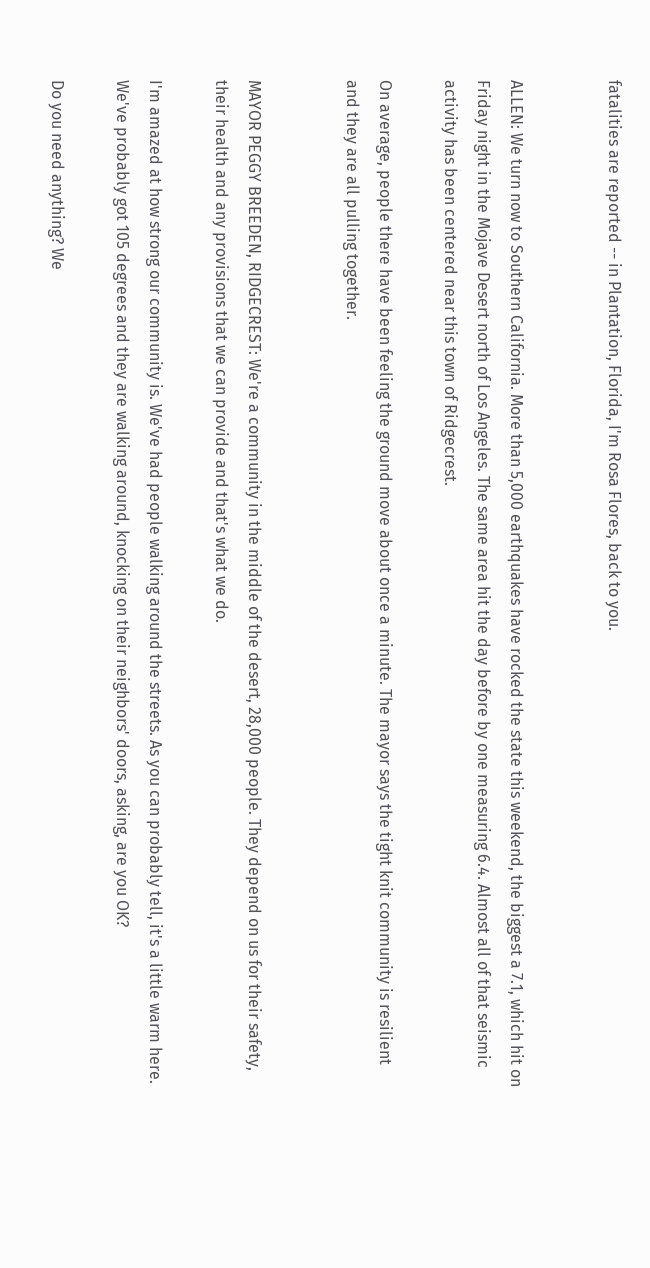fatalities are reported -- in Plantation, Florida, I'm Rosa Flores, back to you.


ALLEN: We turn now to Southern California. More than 5,000 earthquakes have rocked the state this weekend, the biggest a 7.1, which hit on Friday night in the Mojave Desert north of Los Angeles. The same area hit the day before by one measuring 6.4. Almost all of that seismic activity has been centered near this town of Ridgecrest.

On average, people there have been feeling the ground move about once a minute. The mayor says the tight knit community is resilient and they are all pulling together.


MAYOR PEGGY BREEDEN, RIDGECREST: We're a community in the middle of the desert, 28,000 people. They depend on us for their safety, their health and any provisions that we can provide and that's what we do.

I'm amazed at how strong our community is. We've had people walking around the streets. As you can probably tell, it's a little warm here. We've probably got 105 degrees and they are walking around, knocking on their neighbors' doors, asking, are you OK?

Do you need anything? We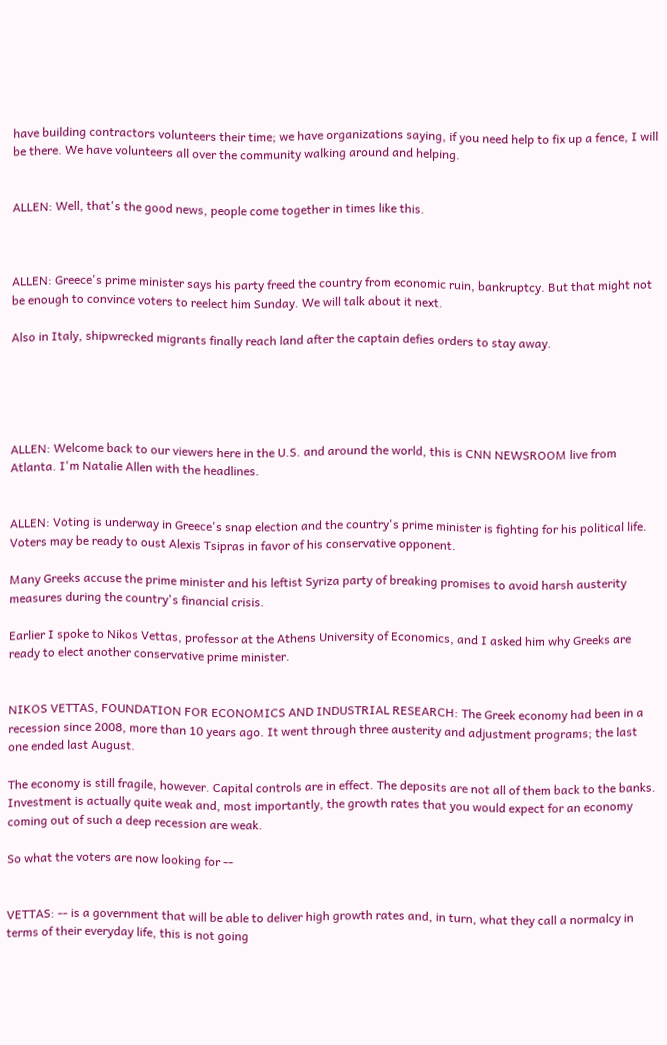have building contractors volunteers their time; we have organizations saying, if you need help to fix up a fence, I will be there. We have volunteers all over the community walking around and helping.


ALLEN: Well, that's the good news, people come together in times like this.



ALLEN: Greece's prime minister says his party freed the country from economic ruin, bankruptcy. But that might not be enough to convince voters to reelect him Sunday. We will talk about it next.

Also in Italy, shipwrecked migrants finally reach land after the captain defies orders to stay away.





ALLEN: Welcome back to our viewers here in the U.S. and around the world, this is CNN NEWSROOM live from Atlanta. I'm Natalie Allen with the headlines.


ALLEN: Voting is underway in Greece's snap election and the country's prime minister is fighting for his political life. Voters may be ready to oust Alexis Tsipras in favor of his conservative opponent.

Many Greeks accuse the prime minister and his leftist Syriza party of breaking promises to avoid harsh austerity measures during the country's financial crisis.

Earlier I spoke to Nikos Vettas, professor at the Athens University of Economics, and I asked him why Greeks are ready to elect another conservative prime minister.


NIKOS VETTAS, FOUNDATION FOR ECONOMICS AND INDUSTRIAL RESEARCH: The Greek economy had been in a recession since 2008, more than 10 years ago. It went through three austerity and adjustment programs; the last one ended last August.

The economy is still fragile, however. Capital controls are in effect. The deposits are not all of them back to the banks. Investment is actually quite weak and, most importantly, the growth rates that you would expect for an economy coming out of such a deep recession are weak.

So what the voters are now looking for --


VETTAS: -- is a government that will be able to deliver high growth rates and, in turn, what they call a normalcy in terms of their everyday life, this is not going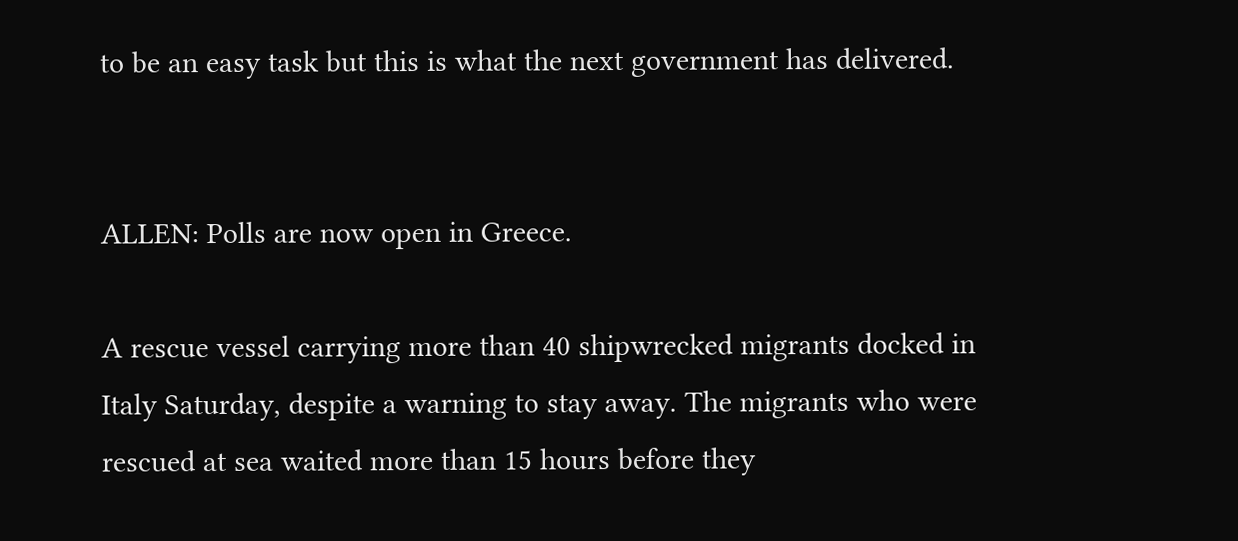to be an easy task but this is what the next government has delivered.


ALLEN: Polls are now open in Greece.

A rescue vessel carrying more than 40 shipwrecked migrants docked in Italy Saturday, despite a warning to stay away. The migrants who were rescued at sea waited more than 15 hours before they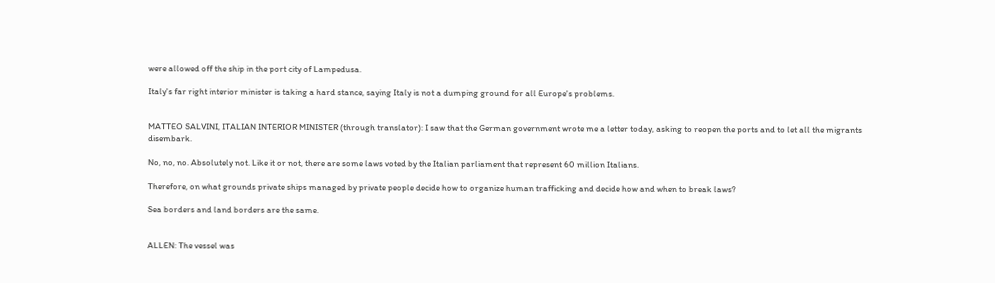were allowed off the ship in the port city of Lampedusa.

Italy's far right interior minister is taking a hard stance, saying Italy is not a dumping ground for all Europe's problems.


MATTEO SALVINI, ITALIAN INTERIOR MINISTER (through translator): I saw that the German government wrote me a letter today, asking to reopen the ports and to let all the migrants disembark.

No, no, no. Absolutely not. Like it or not, there are some laws voted by the Italian parliament that represent 60 million Italians.

Therefore, on what grounds private ships managed by private people decide how to organize human trafficking and decide how and when to break laws?

Sea borders and land borders are the same.


ALLEN: The vessel was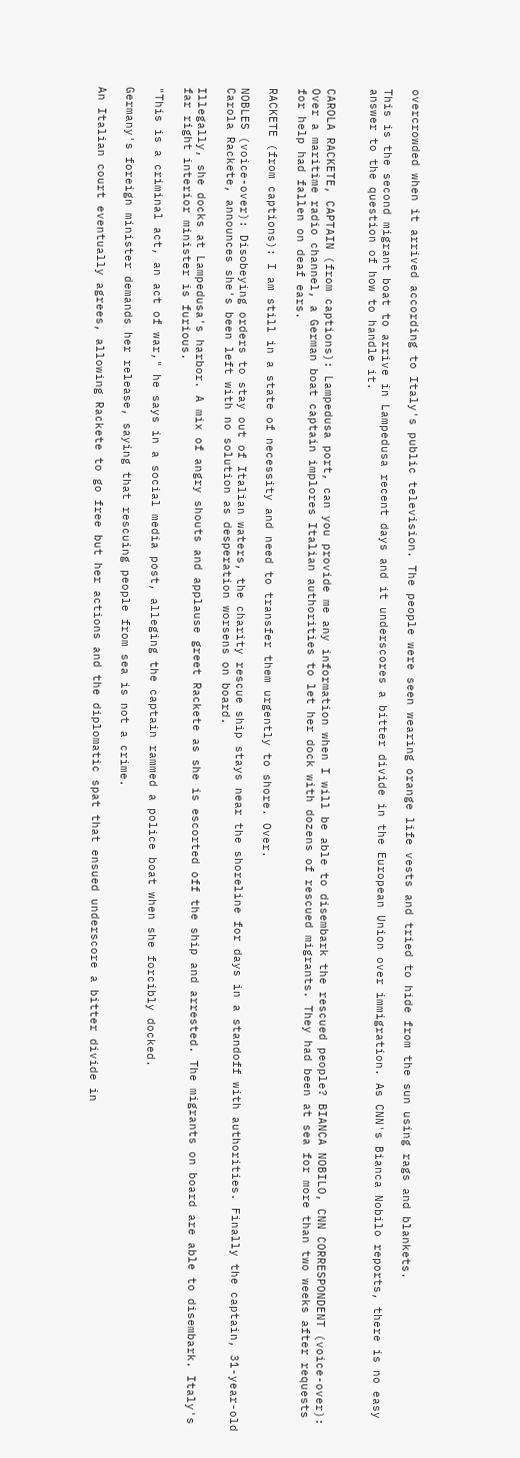overcrowded when it arrived according to Italy's public television. The people were seen wearing orange life vests and tried to hide from the sun using rags and blankets.

This is the second migrant boat to arrive in Lampedusa recent days and it underscores a bitter divide in the European Union over immigration. As CNN's Bianca Nobilo reports, there is no easy answer to the question of how to handle it.


CAROLA RACKETE, CAPTAIN (from captions): Lampedusa port, can you provide me any information when I will be able to disembark the rescued people? BIANCA NOBILO, CNN CORRESPONDENT (voice-over): Over a maritime radio channel, a German boat captain implores Italian authorities to let her dock with dozens of rescued migrants. They had been at sea for more than two weeks after requests for help had fallen on deaf ears.

RACKETE (from captions): I am still in a state of necessity and need to transfer them urgently to shore. Over.

NOBLES (voice-over): Disobeying orders to stay out of Italian waters, the charity rescue ship stays near the shoreline for days in a standoff with authorities. Finally the captain, 31-year-old Carola Rackete, announces she's been left with no solution as desperation worsens on board.

Illegally, she docks at Lampedusa's harbor. A mix of angry shouts and applause greet Rackete as she is escorted off the ship and arrested. The migrants on board are able to disembark. Italy's far right interior minister is furious.

"This is a criminal act, an act of war," he says in a social media post, alleging the captain rammed a police boat when she forcibly docked.

Germany's foreign minister demands her release, saying that rescuing people from sea is not a crime.

An Italian court eventually agrees, allowing Rackete to go free but her actions and the diplomatic spat that ensued underscore a bitter divide in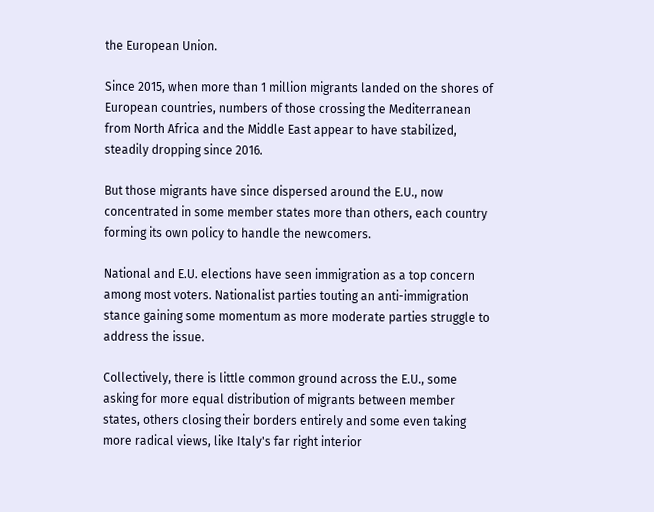the European Union.

Since 2015, when more than 1 million migrants landed on the shores of European countries, numbers of those crossing the Mediterranean from North Africa and the Middle East appear to have stabilized, steadily dropping since 2016.

But those migrants have since dispersed around the E.U., now concentrated in some member states more than others, each country forming its own policy to handle the newcomers.

National and E.U. elections have seen immigration as a top concern among most voters. Nationalist parties touting an anti-immigration stance gaining some momentum as more moderate parties struggle to address the issue.

Collectively, there is little common ground across the E.U., some asking for more equal distribution of migrants between member states, others closing their borders entirely and some even taking more radical views, like Italy's far right interior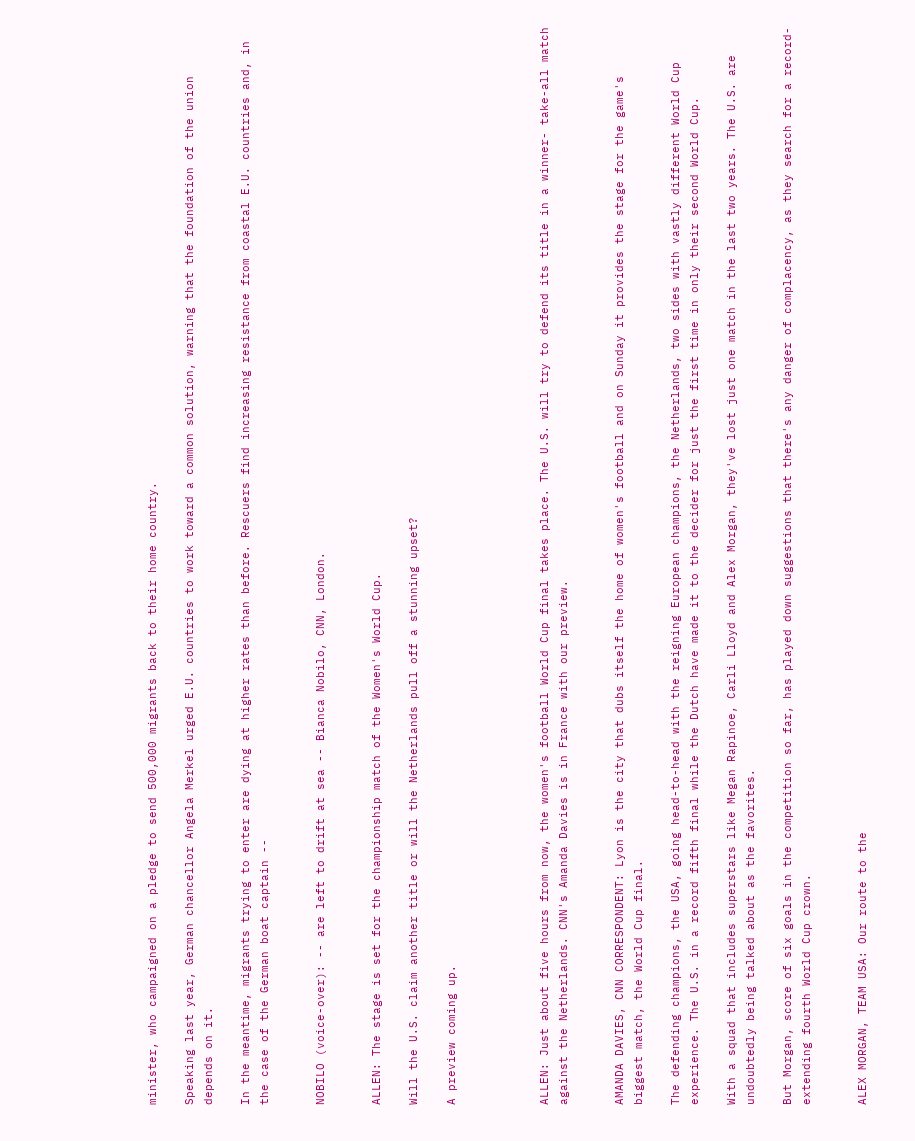minister, who campaigned on a pledge to send 500,000 migrants back to their home country.

Speaking last year, German chancellor Angela Merkel urged E.U. countries to work toward a common solution, warning that the foundation of the union depends on it.

In the meantime, migrants trying to enter are dying at higher rates than before. Rescuers find increasing resistance from coastal E.U. countries and, in the case of the German boat captain --


NOBILO (voice-over): -- are left to drift at sea -- Bianca Nobilo, CNN, London.


ALLEN: The stage is set for the championship match of the Women's World Cup.

Will the U.S. claim another title or will the Netherlands pull off a stunning upset?

A preview coming up.




ALLEN: Just about five hours from now, the women's football World Cup final takes place. The U.S. will try to defend its title in a winner- take-all match against the Netherlands. CNN's Amanda Davies is in France with our preview.


AMANDA DAVIES, CNN CORRESPONDENT: Lyon is the city that dubs itself the home of women's football and on Sunday it provides the stage for the game's biggest match, the World Cup final.

The defending champions, the USA, going head-to-head with the reigning European champions, the Netherlands, two sides with vastly different World Cup experience. The U.S. in a record fifth final while the Dutch have made it to the decider for just the first time in only their second World Cup.

With a squad that includes superstars like Megan Rapinoe, Carli Lloyd and Alex Morgan, they've lost just one match in the last two years. The U.S. are undoubtedly being talked about as the favorites.

But Morgan, score of six goals in the competition so far, has played down suggestions that there's any danger of complacency, as they search for a record-extending fourth World Cup crown.


ALEX MORGAN, TEAM USA: Our route to the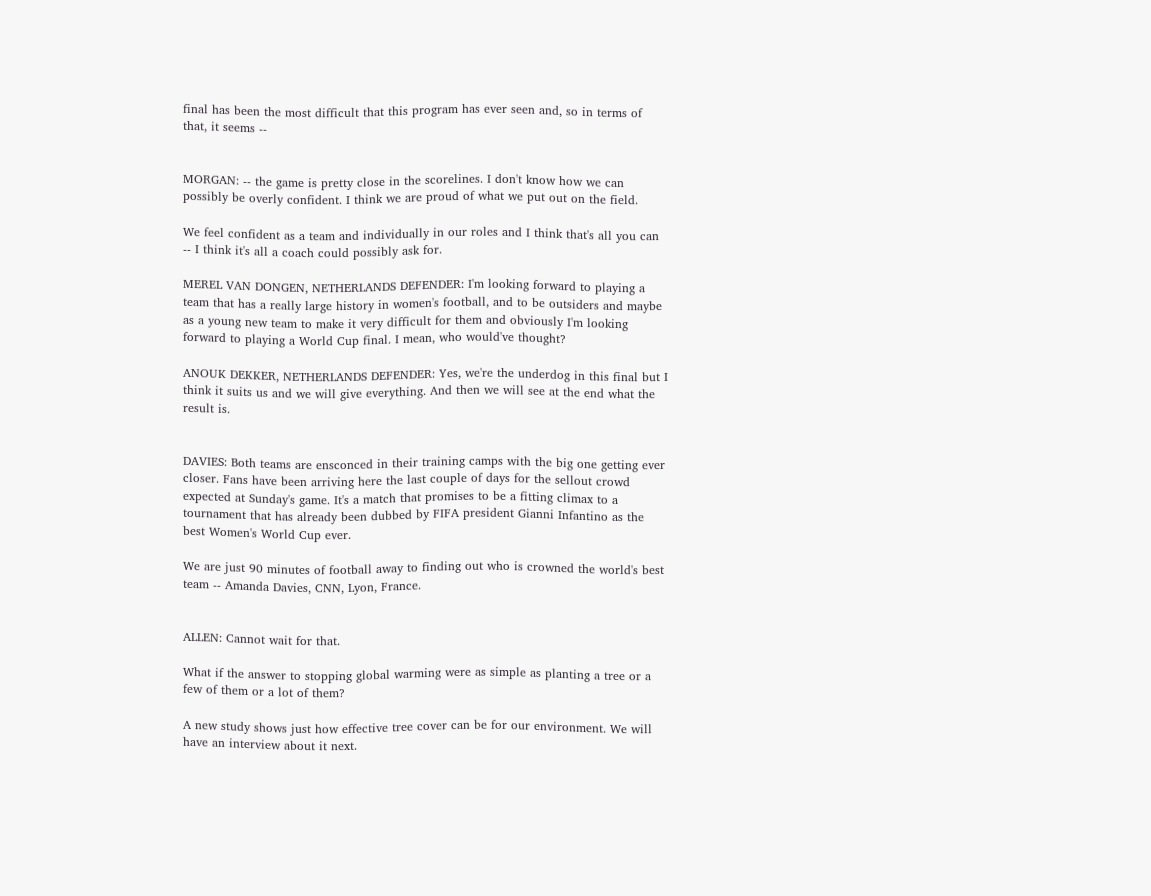final has been the most difficult that this program has ever seen and, so in terms of that, it seems --


MORGAN: -- the game is pretty close in the scorelines. I don't know how we can possibly be overly confident. I think we are proud of what we put out on the field.

We feel confident as a team and individually in our roles and I think that's all you can -- I think it's all a coach could possibly ask for.

MEREL VAN DONGEN, NETHERLANDS DEFENDER: I'm looking forward to playing a team that has a really large history in women's football, and to be outsiders and maybe as a young new team to make it very difficult for them and obviously I'm looking forward to playing a World Cup final. I mean, who would've thought?

ANOUK DEKKER, NETHERLANDS DEFENDER: Yes, we're the underdog in this final but I think it suits us and we will give everything. And then we will see at the end what the result is.


DAVIES: Both teams are ensconced in their training camps with the big one getting ever closer. Fans have been arriving here the last couple of days for the sellout crowd expected at Sunday's game. It's a match that promises to be a fitting climax to a tournament that has already been dubbed by FIFA president Gianni Infantino as the best Women's World Cup ever.

We are just 90 minutes of football away to finding out who is crowned the world's best team -- Amanda Davies, CNN, Lyon, France.


ALLEN: Cannot wait for that.

What if the answer to stopping global warming were as simple as planting a tree or a few of them or a lot of them?

A new study shows just how effective tree cover can be for our environment. We will have an interview about it next.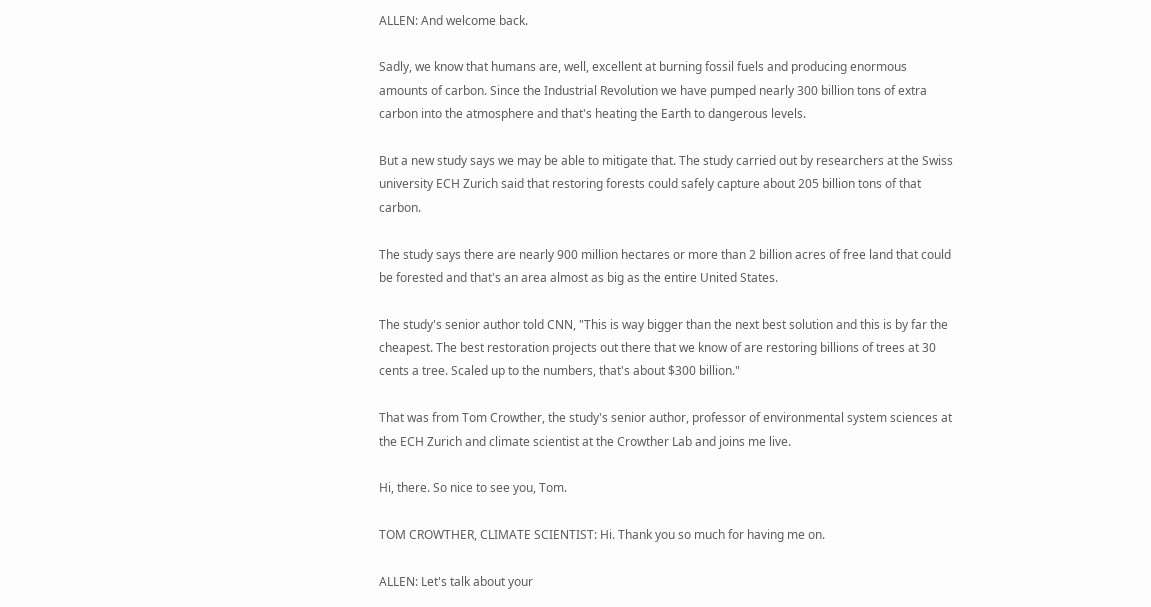ALLEN: And welcome back.

Sadly, we know that humans are, well, excellent at burning fossil fuels and producing enormous amounts of carbon. Since the Industrial Revolution we have pumped nearly 300 billion tons of extra carbon into the atmosphere and that's heating the Earth to dangerous levels.

But a new study says we may be able to mitigate that. The study carried out by researchers at the Swiss university ECH Zurich said that restoring forests could safely capture about 205 billion tons of that carbon.

The study says there are nearly 900 million hectares or more than 2 billion acres of free land that could be forested and that's an area almost as big as the entire United States.

The study's senior author told CNN, "This is way bigger than the next best solution and this is by far the cheapest. The best restoration projects out there that we know of are restoring billions of trees at 30 cents a tree. Scaled up to the numbers, that's about $300 billion."

That was from Tom Crowther, the study's senior author, professor of environmental system sciences at the ECH Zurich and climate scientist at the Crowther Lab and joins me live.

Hi, there. So nice to see you, Tom.

TOM CROWTHER, CLIMATE SCIENTIST: Hi. Thank you so much for having me on.

ALLEN: Let's talk about your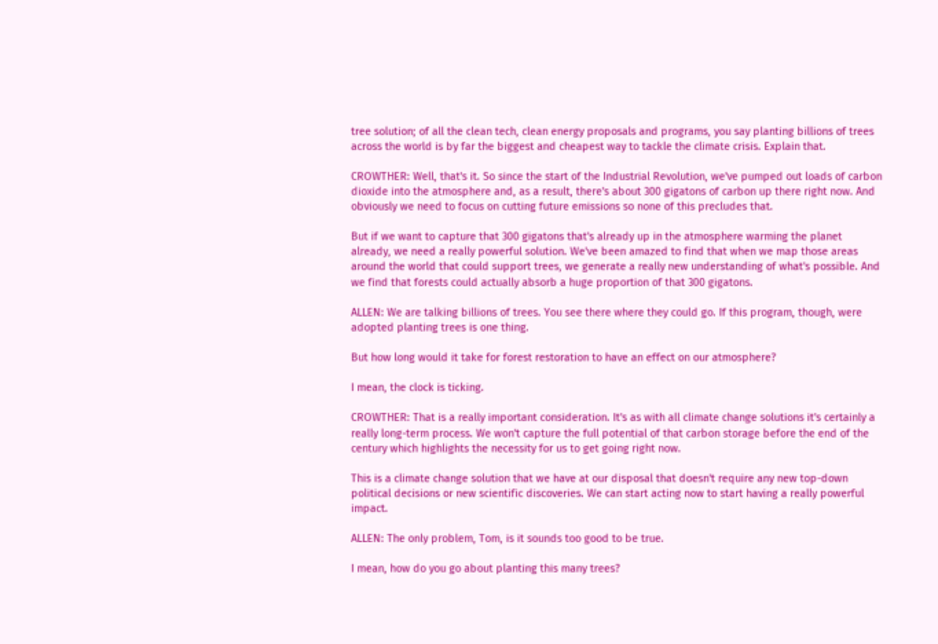tree solution; of all the clean tech, clean energy proposals and programs, you say planting billions of trees across the world is by far the biggest and cheapest way to tackle the climate crisis. Explain that.

CROWTHER: Well, that's it. So since the start of the Industrial Revolution, we've pumped out loads of carbon dioxide into the atmosphere and, as a result, there's about 300 gigatons of carbon up there right now. And obviously we need to focus on cutting future emissions so none of this precludes that.

But if we want to capture that 300 gigatons that's already up in the atmosphere warming the planet already, we need a really powerful solution. We've been amazed to find that when we map those areas around the world that could support trees, we generate a really new understanding of what's possible. And we find that forests could actually absorb a huge proportion of that 300 gigatons.

ALLEN: We are talking billions of trees. You see there where they could go. If this program, though, were adopted planting trees is one thing.

But how long would it take for forest restoration to have an effect on our atmosphere?

I mean, the clock is ticking.

CROWTHER: That is a really important consideration. It's as with all climate change solutions it's certainly a really long-term process. We won't capture the full potential of that carbon storage before the end of the century which highlights the necessity for us to get going right now.

This is a climate change solution that we have at our disposal that doesn't require any new top-down political decisions or new scientific discoveries. We can start acting now to start having a really powerful impact.

ALLEN: The only problem, Tom, is it sounds too good to be true.

I mean, how do you go about planting this many trees?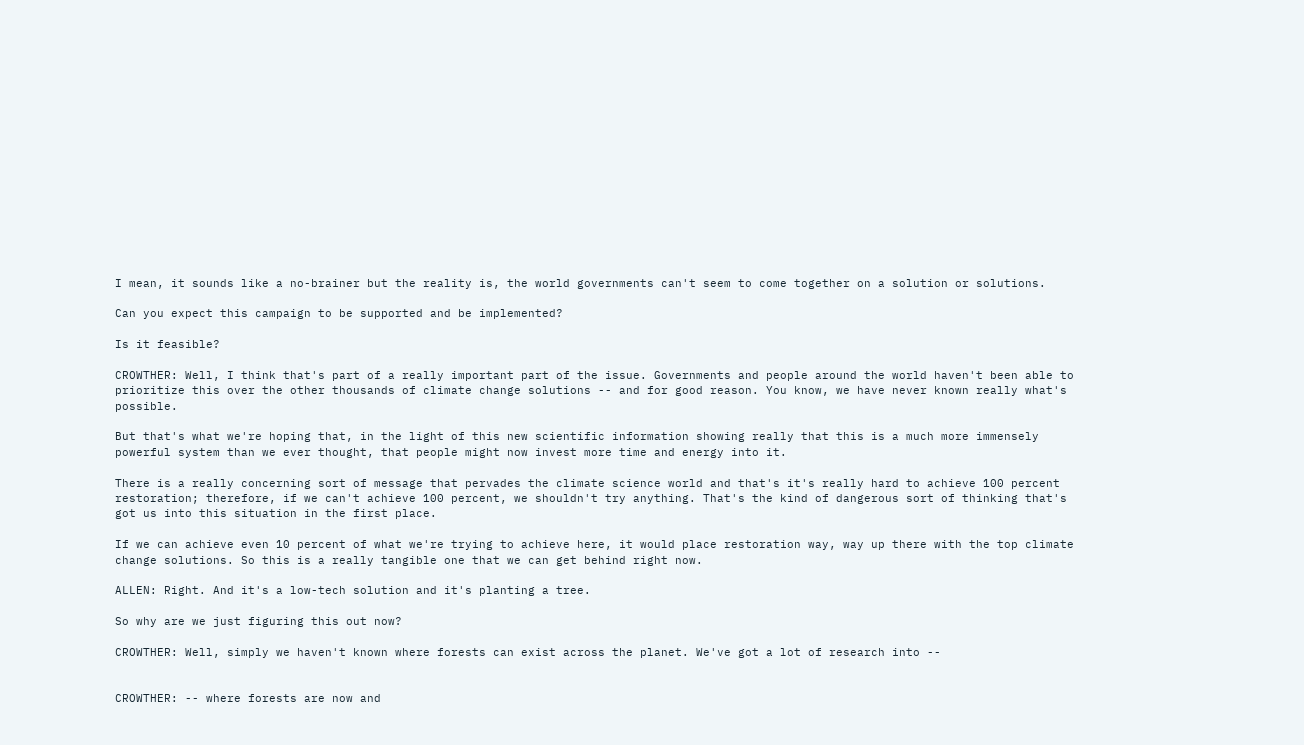I mean, it sounds like a no-brainer but the reality is, the world governments can't seem to come together on a solution or solutions.

Can you expect this campaign to be supported and be implemented?

Is it feasible?

CROWTHER: Well, I think that's part of a really important part of the issue. Governments and people around the world haven't been able to prioritize this over the other thousands of climate change solutions -- and for good reason. You know, we have never known really what's possible.

But that's what we're hoping that, in the light of this new scientific information showing really that this is a much more immensely powerful system than we ever thought, that people might now invest more time and energy into it.

There is a really concerning sort of message that pervades the climate science world and that's it's really hard to achieve 100 percent restoration; therefore, if we can't achieve 100 percent, we shouldn't try anything. That's the kind of dangerous sort of thinking that's got us into this situation in the first place.

If we can achieve even 10 percent of what we're trying to achieve here, it would place restoration way, way up there with the top climate change solutions. So this is a really tangible one that we can get behind right now.

ALLEN: Right. And it's a low-tech solution and it's planting a tree.

So why are we just figuring this out now?

CROWTHER: Well, simply we haven't known where forests can exist across the planet. We've got a lot of research into --


CROWTHER: -- where forests are now and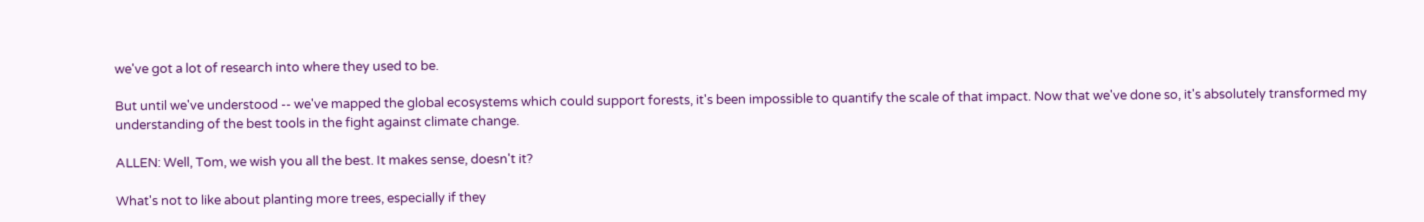we've got a lot of research into where they used to be.

But until we've understood -- we've mapped the global ecosystems which could support forests, it's been impossible to quantify the scale of that impact. Now that we've done so, it's absolutely transformed my understanding of the best tools in the fight against climate change.

ALLEN: Well, Tom, we wish you all the best. It makes sense, doesn't it?

What's not to like about planting more trees, especially if they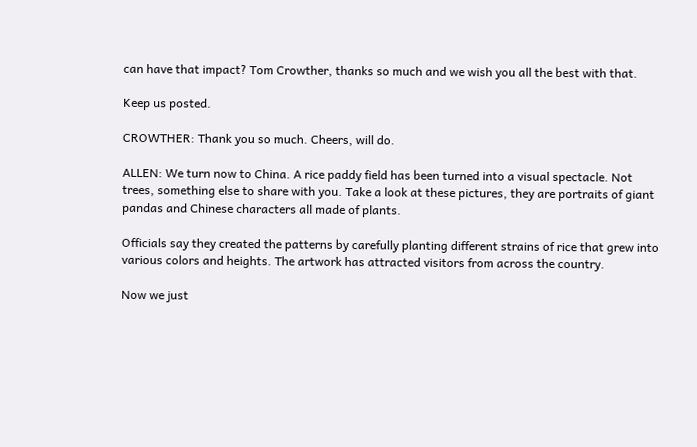can have that impact? Tom Crowther, thanks so much and we wish you all the best with that.

Keep us posted.

CROWTHER: Thank you so much. Cheers, will do.

ALLEN: We turn now to China. A rice paddy field has been turned into a visual spectacle. Not trees, something else to share with you. Take a look at these pictures, they are portraits of giant pandas and Chinese characters all made of plants.

Officials say they created the patterns by carefully planting different strains of rice that grew into various colors and heights. The artwork has attracted visitors from across the country.

Now we just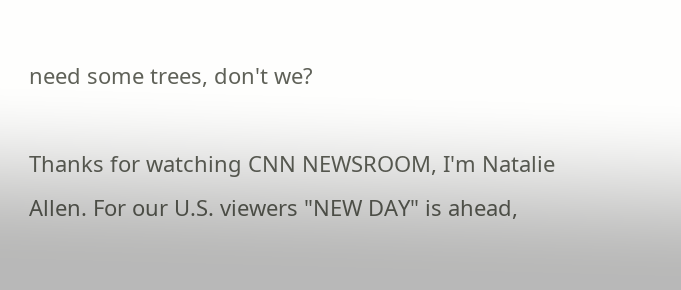need some trees, don't we?

Thanks for watching CNN NEWSROOM, I'm Natalie Allen. For our U.S. viewers "NEW DAY" is ahead,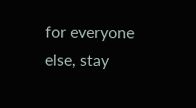for everyone else, stay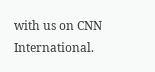with us on CNN International.